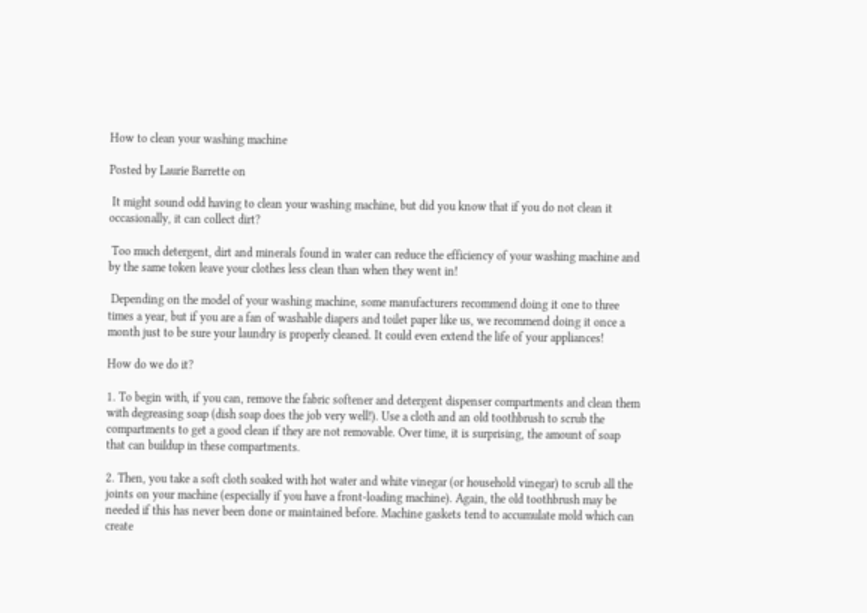How to clean your washing machine

Posted by Laurie Barrette on

 It might sound odd having to clean your washing machine, but did you know that if you do not clean it occasionally, it can collect dirt?

 Too much detergent, dirt and minerals found in water can reduce the efficiency of your washing machine and by the same token leave your clothes less clean than when they went in!

 Depending on the model of your washing machine, some manufacturers recommend doing it one to three times a year, but if you are a fan of washable diapers and toilet paper like us, we recommend doing it once a month just to be sure your laundry is properly cleaned. It could even extend the life of your appliances!

How do we do it?

1. To begin with, if you can, remove the fabric softener and detergent dispenser compartments and clean them with degreasing soap (dish soap does the job very well!). Use a cloth and an old toothbrush to scrub the compartments to get a good clean if they are not removable. Over time, it is surprising, the amount of soap that can buildup in these compartments.

2. Then, you take a soft cloth soaked with hot water and white vinegar (or household vinegar) to scrub all the joints on your machine (especially if you have a front-loading machine). Again, the old toothbrush may be needed if this has never been done or maintained before. Machine gaskets tend to accumulate mold which can create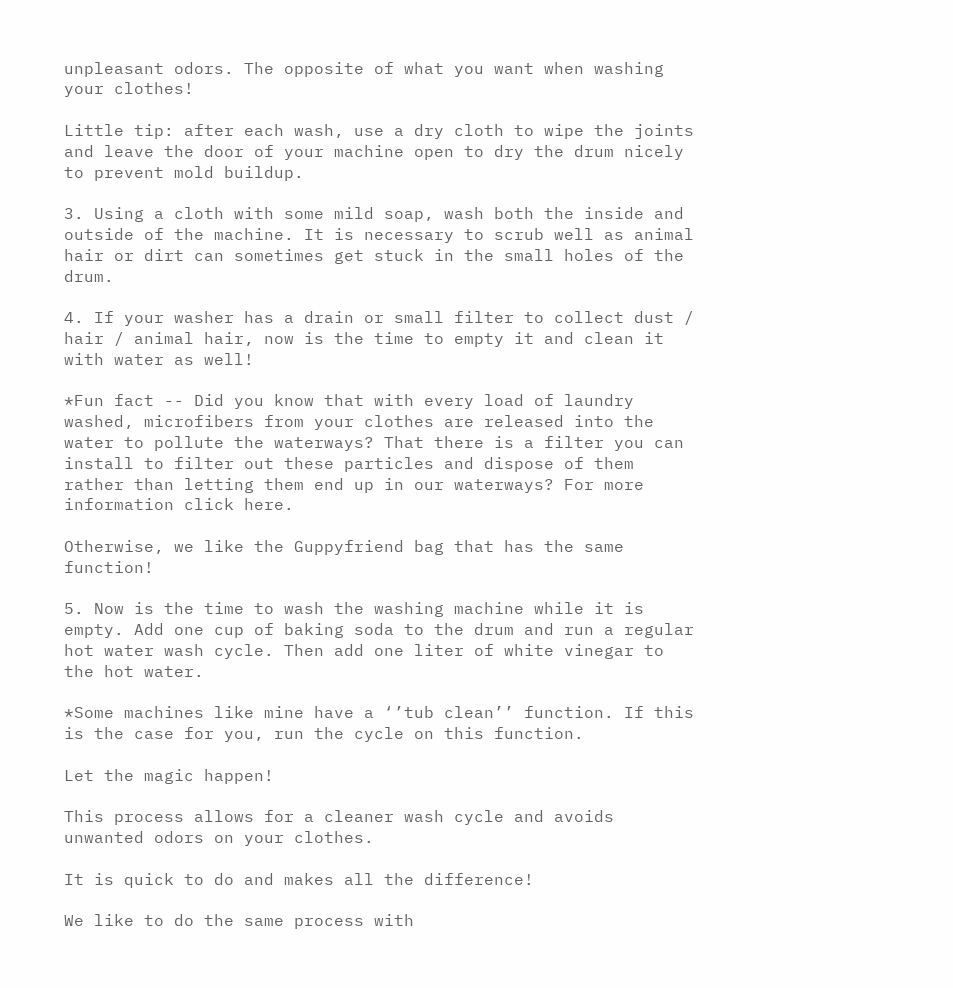unpleasant odors. The opposite of what you want when washing your clothes!

Little tip: after each wash, use a dry cloth to wipe the joints and leave the door of your machine open to dry the drum nicely to prevent mold buildup.

3. Using a cloth with some mild soap, wash both the inside and outside of the machine. It is necessary to scrub well as animal hair or dirt can sometimes get stuck in the small holes of the drum.

4. If your washer has a drain or small filter to collect dust / hair / animal hair, now is the time to empty it and clean it with water as well!

*Fun fact -- Did you know that with every load of laundry washed, microfibers from your clothes are released into the water to pollute the waterways? That there is a filter you can install to filter out these particles and dispose of them rather than letting them end up in our waterways? For more information click here.

Otherwise, we like the Guppyfriend bag that has the same function!

5. Now is the time to wash the washing machine while it is empty. Add one cup of baking soda to the drum and run a regular hot water wash cycle. Then add one liter of white vinegar to the hot water.

*Some machines like mine have a ‘’tub clean’’ function. If this is the case for you, run the cycle on this function.

Let the magic happen!

This process allows for a cleaner wash cycle and avoids unwanted odors on your clothes.

It is quick to do and makes all the difference!

We like to do the same process with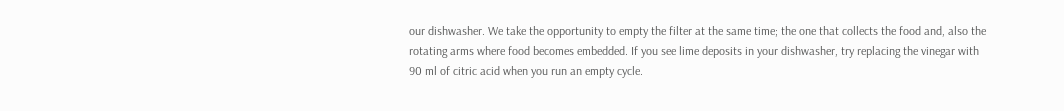our dishwasher. We take the opportunity to empty the filter at the same time; the one that collects the food and, also the rotating arms where food becomes embedded. If you see lime deposits in your dishwasher, try replacing the vinegar with 90 ml of citric acid when you run an empty cycle.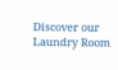Discover our Laundry Room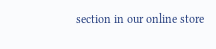section in our online store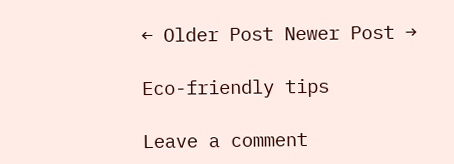← Older Post Newer Post →

Eco-friendly tips

Leave a comment